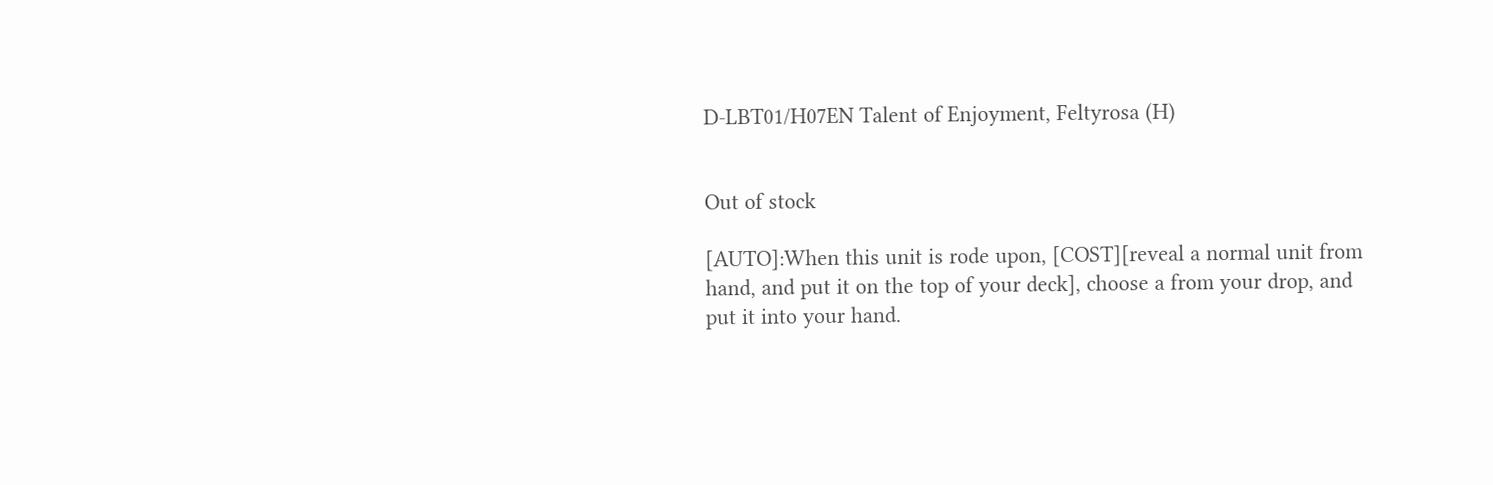D-LBT01/H07EN Talent of Enjoyment, Feltyrosa (H)


Out of stock

[AUTO]:When this unit is rode upon, [COST][reveal a normal unit from hand, and put it on the top of your deck], choose a from your drop, and put it into your hand.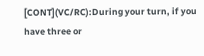[CONT](VC/RC):During your turn, if you have three or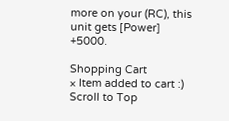more on your (RC), this unit gets [Power] +5000.

Shopping Cart
× Item added to cart :)
Scroll to Top